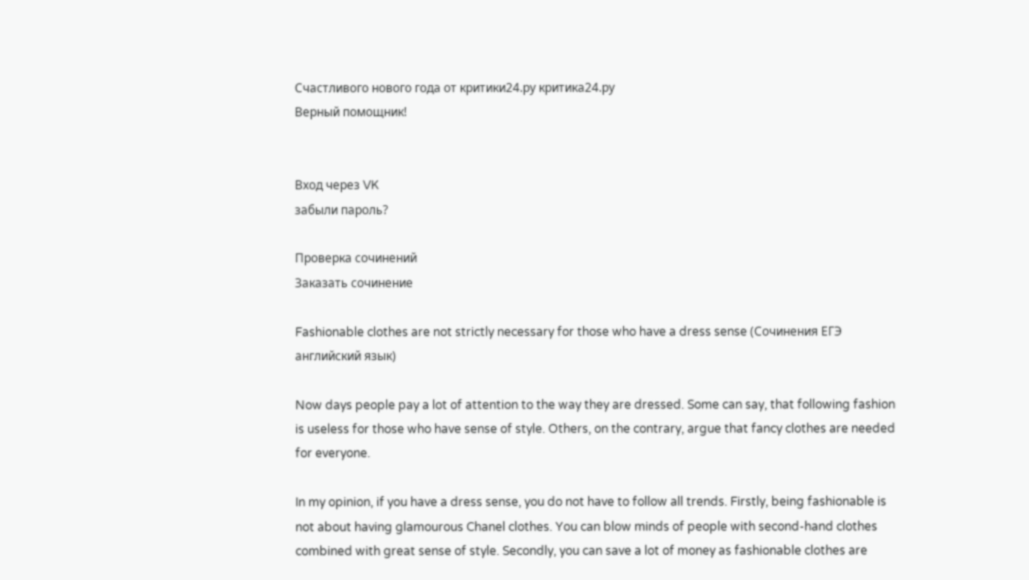Счастливого нового года от критики24.ру критика24.ру
Верный помощник!


Вход через VK
забыли пароль?

Проверка сочинений
Заказать сочинение

Fashionable clothes are not strictly necessary for those who have a dress sense (Сочинения ЕГЭ английский язык)

Now days people pay a lot of attention to the way they are dressed. Some can say, that following fashion is useless for those who have sense of style. Others, on the contrary, argue that fancy clothes are needed for everyone.

In my opinion, if you have a dress sense, you do not have to follow all trends. Firstly, being fashionable is not about having glamourous Chanel clothes. You can blow minds of people with second-hand clothes combined with great sense of style. Secondly, you can save a lot of money as fashionable clothes are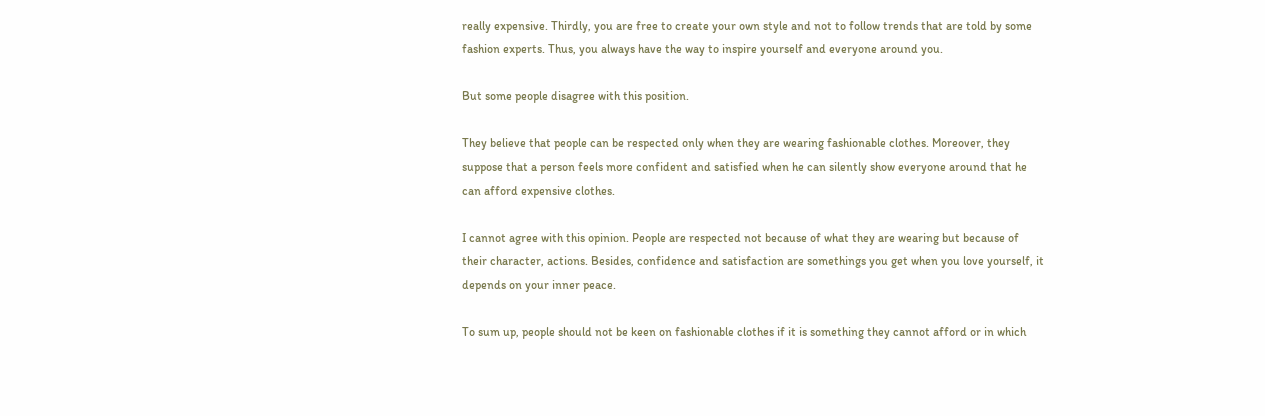really expensive. Thirdly, you are free to create your own style and not to follow trends that are told by some fashion experts. Thus, you always have the way to inspire yourself and everyone around you.

But some people disagree with this position.

They believe that people can be respected only when they are wearing fashionable clothes. Moreover, they suppose that a person feels more confident and satisfied when he can silently show everyone around that he can afford expensive clothes.

I cannot agree with this opinion. People are respected not because of what they are wearing but because of their character, actions. Besides, confidence and satisfaction are somethings you get when you love yourself, it depends on your inner peace.

To sum up, people should not be keen on fashionable clothes if it is something they cannot afford or in which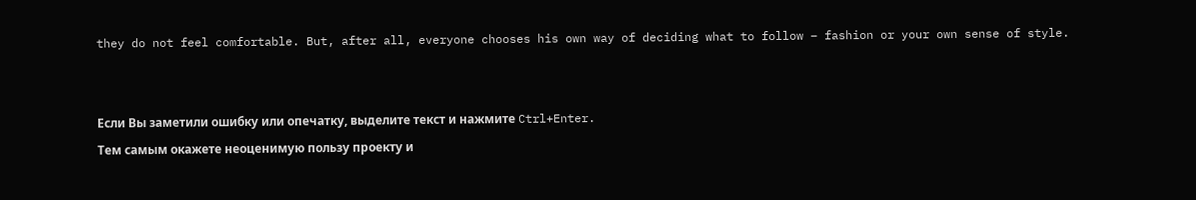they do not feel comfortable. But, after all, everyone chooses his own way of deciding what to follow – fashion or your own sense of style.


Если Вы заметили ошибку или опечатку, выделите текст и нажмите Ctrl+Enter.
Тем самым окажете неоценимую пользу проекту и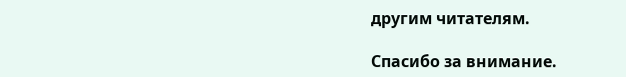другим читателям.

Спасибо за внимание.